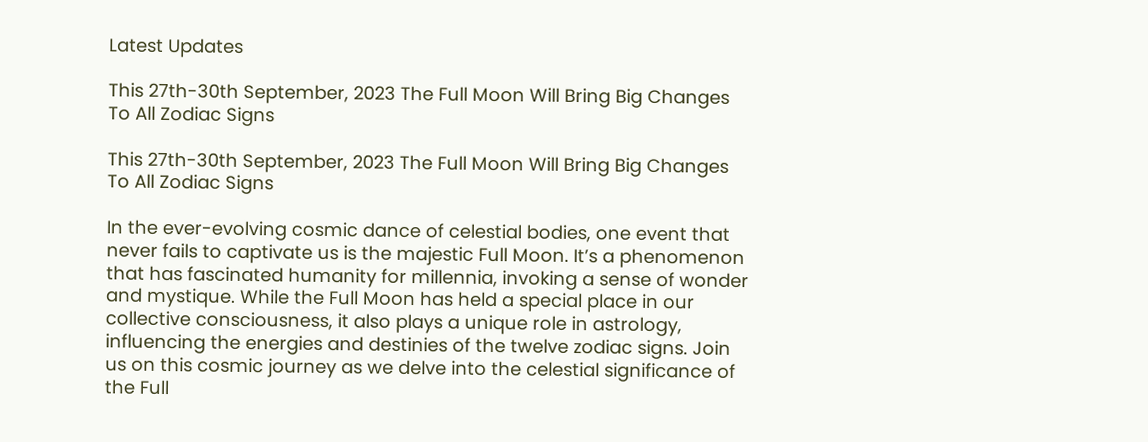Latest Updates

This 27th-30th September, 2023 The Full Moon Will Bring Big Changes To All Zodiac Signs

This 27th-30th September, 2023 The Full Moon Will Bring Big Changes To All Zodiac Signs

In the ever-evolving cosmic dance of celestial bodies, one event that never fails to captivate us is the majestic Full Moon. It’s a phenomenon that has fascinated humanity for millennia, invoking a sense of wonder and mystique. While the Full Moon has held a special place in our collective consciousness, it also plays a unique role in astrology, influencing the energies and destinies of the twelve zodiac signs. Join us on this cosmic journey as we delve into the celestial significance of the Full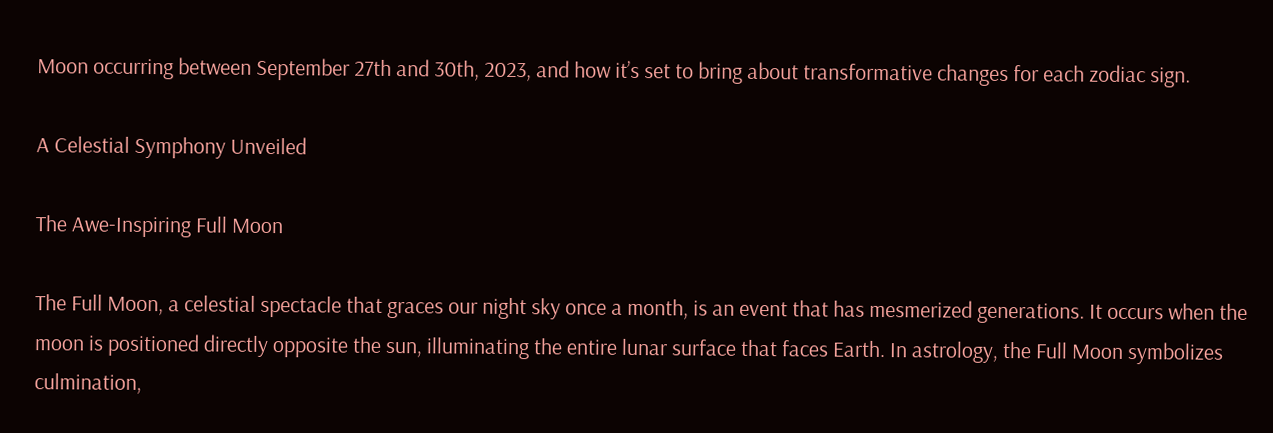Moon occurring between September 27th and 30th, 2023, and how it’s set to bring about transformative changes for each zodiac sign.

A Celestial Symphony Unveiled

The Awe-Inspiring Full Moon

The Full Moon, a celestial spectacle that graces our night sky once a month, is an event that has mesmerized generations. It occurs when the moon is positioned directly opposite the sun, illuminating the entire lunar surface that faces Earth. In astrology, the Full Moon symbolizes culmination,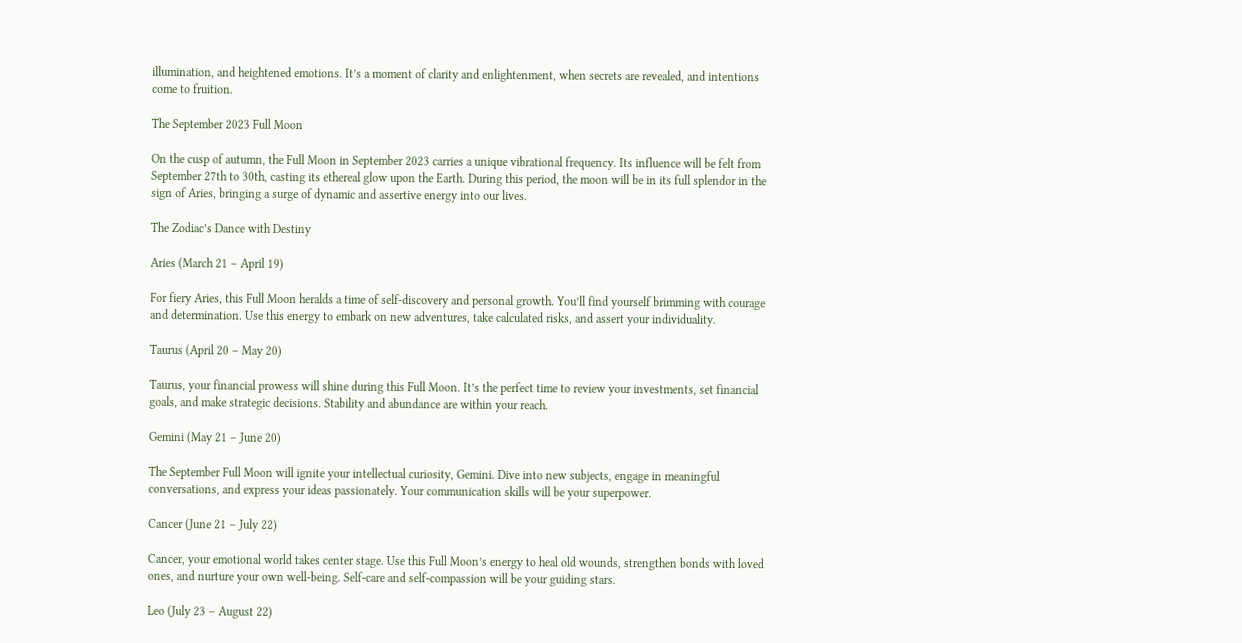illumination, and heightened emotions. It’s a moment of clarity and enlightenment, when secrets are revealed, and intentions come to fruition.

The September 2023 Full Moon

On the cusp of autumn, the Full Moon in September 2023 carries a unique vibrational frequency. Its influence will be felt from September 27th to 30th, casting its ethereal glow upon the Earth. During this period, the moon will be in its full splendor in the sign of Aries, bringing a surge of dynamic and assertive energy into our lives.

The Zodiac’s Dance with Destiny

Aries (March 21 – April 19)

For fiery Aries, this Full Moon heralds a time of self-discovery and personal growth. You’ll find yourself brimming with courage and determination. Use this energy to embark on new adventures, take calculated risks, and assert your individuality.

Taurus (April 20 – May 20)

Taurus, your financial prowess will shine during this Full Moon. It’s the perfect time to review your investments, set financial goals, and make strategic decisions. Stability and abundance are within your reach.

Gemini (May 21 – June 20)

The September Full Moon will ignite your intellectual curiosity, Gemini. Dive into new subjects, engage in meaningful conversations, and express your ideas passionately. Your communication skills will be your superpower.

Cancer (June 21 – July 22)

Cancer, your emotional world takes center stage. Use this Full Moon’s energy to heal old wounds, strengthen bonds with loved ones, and nurture your own well-being. Self-care and self-compassion will be your guiding stars.

Leo (July 23 – August 22)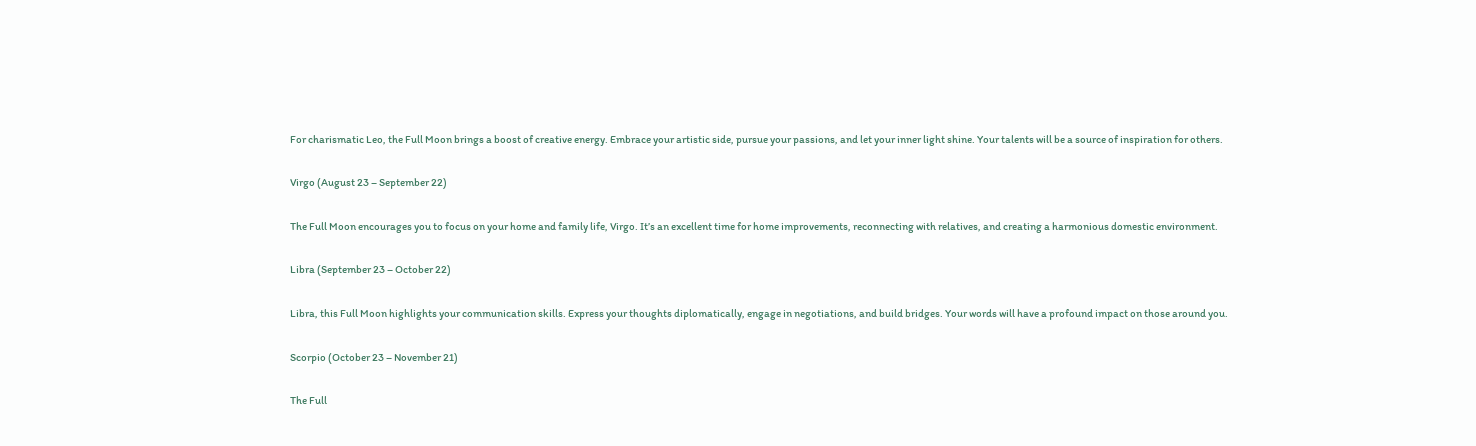For charismatic Leo, the Full Moon brings a boost of creative energy. Embrace your artistic side, pursue your passions, and let your inner light shine. Your talents will be a source of inspiration for others.

Virgo (August 23 – September 22)

The Full Moon encourages you to focus on your home and family life, Virgo. It’s an excellent time for home improvements, reconnecting with relatives, and creating a harmonious domestic environment.

Libra (September 23 – October 22)

Libra, this Full Moon highlights your communication skills. Express your thoughts diplomatically, engage in negotiations, and build bridges. Your words will have a profound impact on those around you.

Scorpio (October 23 – November 21)

The Full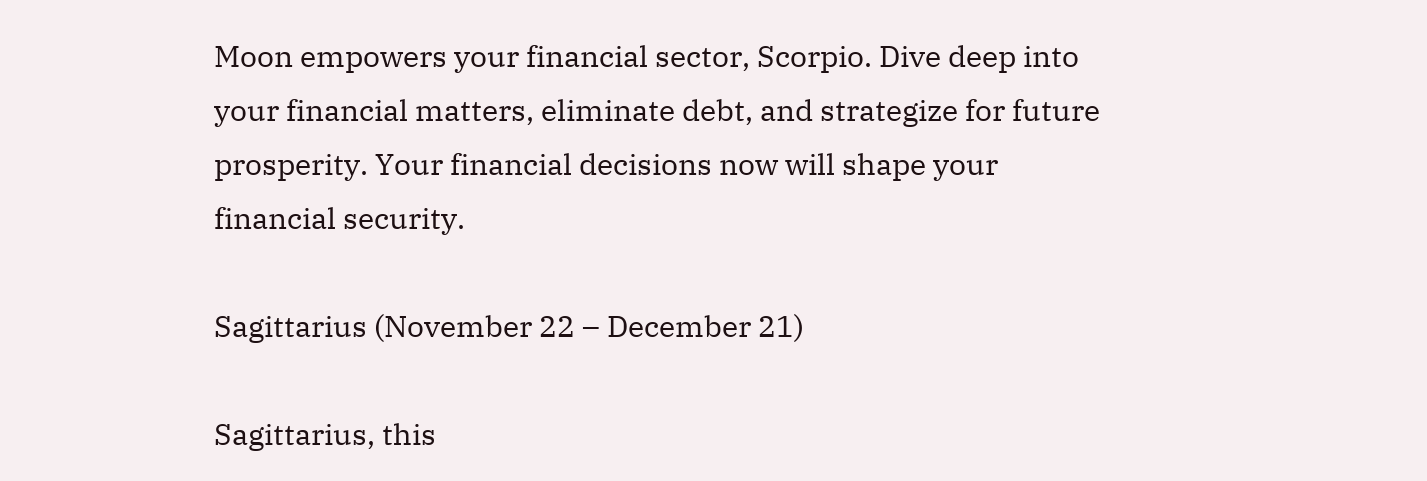Moon empowers your financial sector, Scorpio. Dive deep into your financial matters, eliminate debt, and strategize for future prosperity. Your financial decisions now will shape your financial security.

Sagittarius (November 22 – December 21)

Sagittarius, this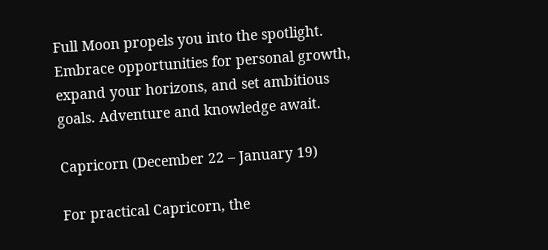Full Moon propels you into the spotlight. Embrace opportunities for personal growth, expand your horizons, and set ambitious goals. Adventure and knowledge await.

Capricorn (December 22 – January 19)

For practical Capricorn, the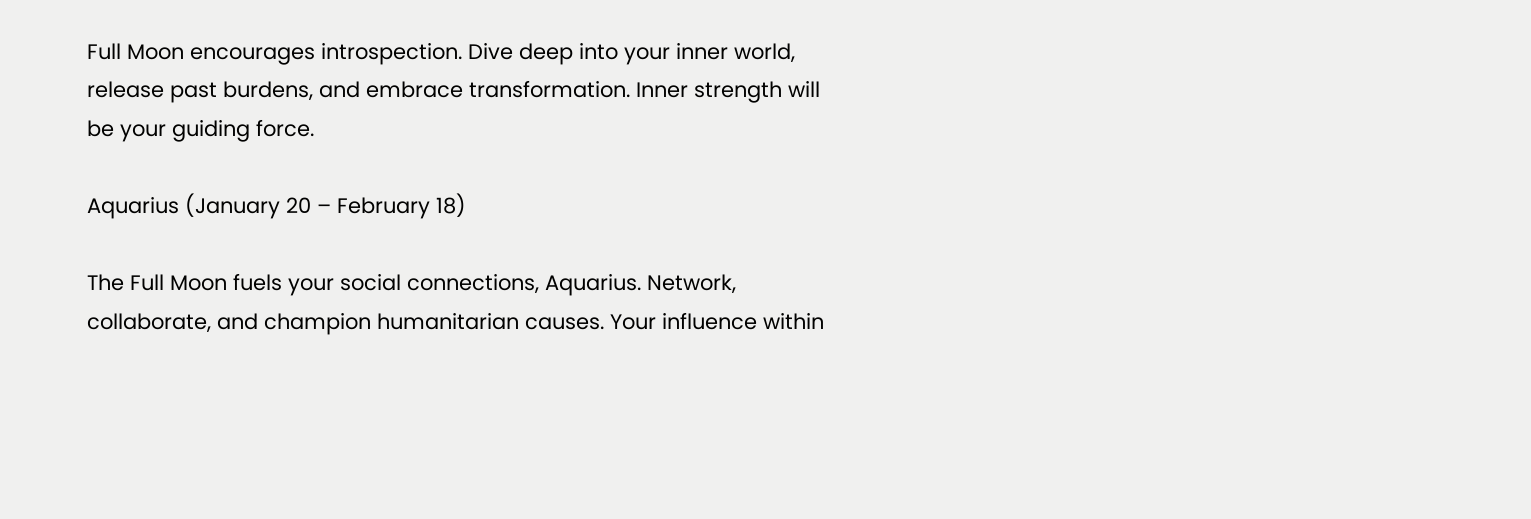Full Moon encourages introspection. Dive deep into your inner world, release past burdens, and embrace transformation. Inner strength will be your guiding force.

Aquarius (January 20 – February 18)

The Full Moon fuels your social connections, Aquarius. Network, collaborate, and champion humanitarian causes. Your influence within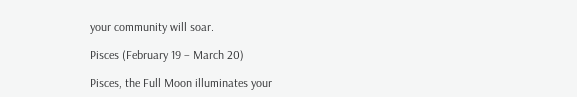your community will soar.

Pisces (February 19 – March 20)

Pisces, the Full Moon illuminates your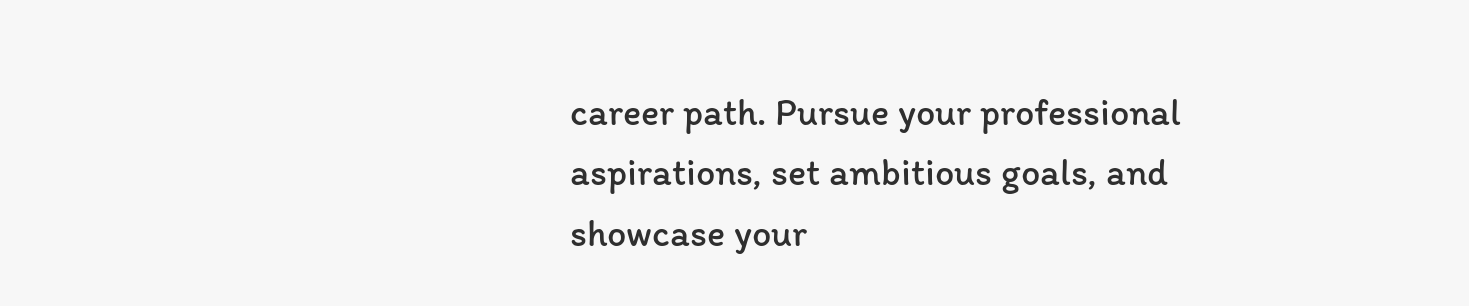career path. Pursue your professional aspirations, set ambitious goals, and showcase your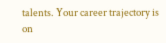talents. Your career trajectory is on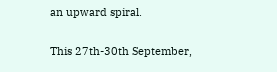an upward spiral.

This 27th-30th September,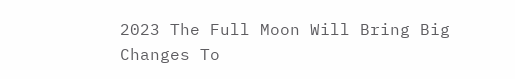2023 The Full Moon Will Bring Big Changes To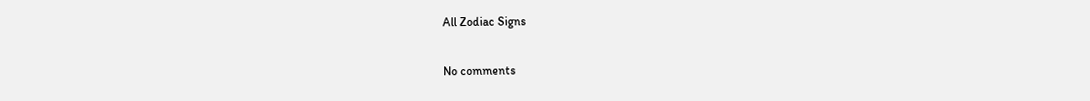All Zodiac Signs

No comments